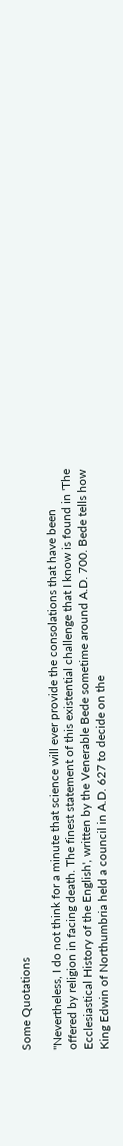Some Quotations

"Nevertheless, I do not think for a minute that science will ever provide the consolations that have been offered by religion in facing death. The finest statement of this existential challenge that I know is found in 'The Ecclesiastical History of the English', written by the Venerable Bede sometime around A.D. 700. Bede tells how King Edwin of Northumbria held a council in A.D. 627 to decide on the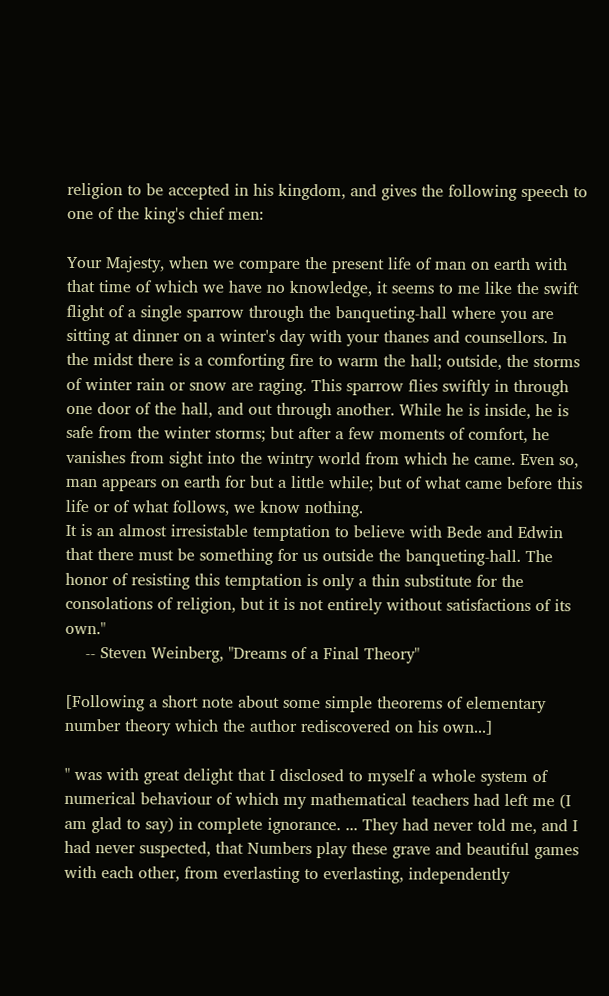religion to be accepted in his kingdom, and gives the following speech to one of the king's chief men:

Your Majesty, when we compare the present life of man on earth with that time of which we have no knowledge, it seems to me like the swift flight of a single sparrow through the banqueting-hall where you are sitting at dinner on a winter's day with your thanes and counsellors. In the midst there is a comforting fire to warm the hall; outside, the storms of winter rain or snow are raging. This sparrow flies swiftly in through one door of the hall, and out through another. While he is inside, he is safe from the winter storms; but after a few moments of comfort, he vanishes from sight into the wintry world from which he came. Even so, man appears on earth for but a little while; but of what came before this life or of what follows, we know nothing.
It is an almost irresistable temptation to believe with Bede and Edwin that there must be something for us outside the banqueting-hall. The honor of resisting this temptation is only a thin substitute for the consolations of religion, but it is not entirely without satisfactions of its own."
    -- Steven Weinberg, "Dreams of a Final Theory"

[Following a short note about some simple theorems of elementary number theory which the author rediscovered on his own...]

" was with great delight that I disclosed to myself a whole system of numerical behaviour of which my mathematical teachers had left me (I am glad to say) in complete ignorance. ... They had never told me, and I had never suspected, that Numbers play these grave and beautiful games with each other, from everlasting to everlasting, independently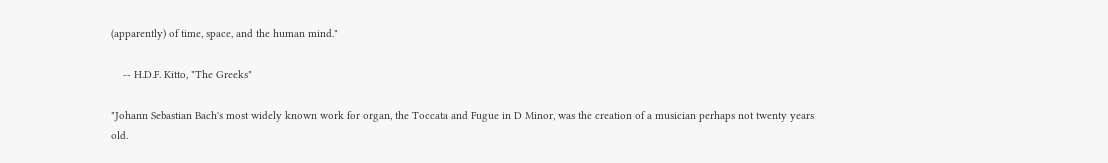(apparently) of time, space, and the human mind."

    -- H.D.F. Kitto, "The Greeks"

"Johann Sebastian Bach's most widely known work for organ, the Toccata and Fugue in D Minor, was the creation of a musician perhaps not twenty years old.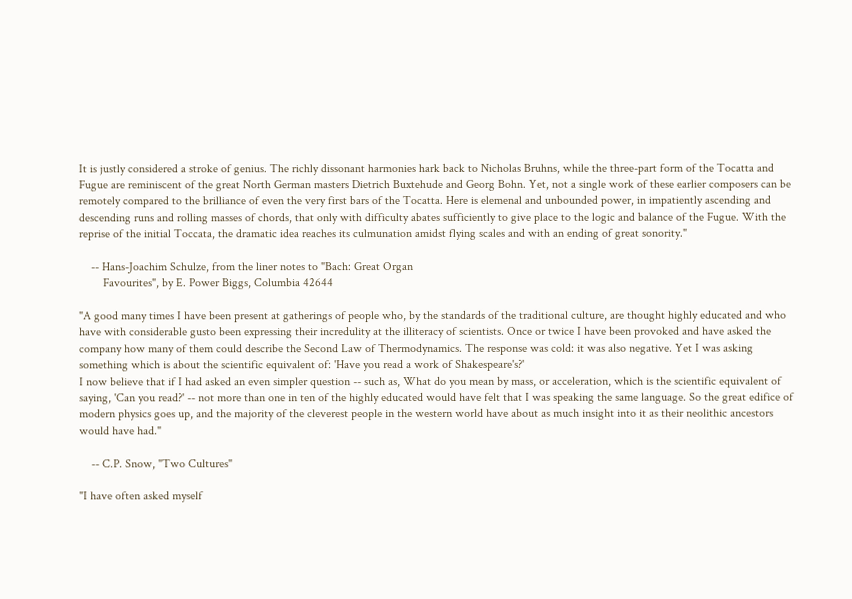It is justly considered a stroke of genius. The richly dissonant harmonies hark back to Nicholas Bruhns, while the three-part form of the Tocatta and Fugue are reminiscent of the great North German masters Dietrich Buxtehude and Georg Bohn. Yet, not a single work of these earlier composers can be remotely compared to the brilliance of even the very first bars of the Tocatta. Here is elemenal and unbounded power, in impatiently ascending and descending runs and rolling masses of chords, that only with difficulty abates sufficiently to give place to the logic and balance of the Fugue. With the reprise of the initial Toccata, the dramatic idea reaches its culmunation amidst flying scales and with an ending of great sonority."

    -- Hans-Joachim Schulze, from the liner notes to "Bach: Great Organ
        Favourites", by E. Power Biggs, Columbia 42644

"A good many times I have been present at gatherings of people who, by the standards of the traditional culture, are thought highly educated and who have with considerable gusto been expressing their incredulity at the illiteracy of scientists. Once or twice I have been provoked and have asked the company how many of them could describe the Second Law of Thermodynamics. The response was cold: it was also negative. Yet I was asking something which is about the scientific equivalent of: 'Have you read a work of Shakespeare's?'
I now believe that if I had asked an even simpler question -- such as, What do you mean by mass, or acceleration, which is the scientific equivalent of saying, 'Can you read?' -- not more than one in ten of the highly educated would have felt that I was speaking the same language. So the great edifice of modern physics goes up, and the majority of the cleverest people in the western world have about as much insight into it as their neolithic ancestors would have had."

    -- C.P. Snow, "Two Cultures"

"I have often asked myself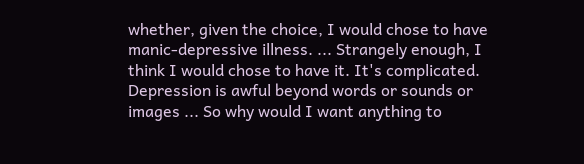whether, given the choice, I would chose to have manic-depressive illness. ... Strangely enough, I think I would chose to have it. It's complicated. Depression is awful beyond words or sounds or images ... So why would I want anything to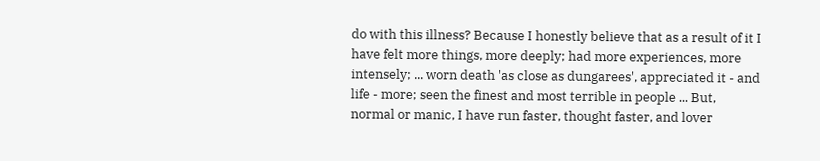do with this illness? Because I honestly believe that as a result of it I have felt more things, more deeply; had more experiences, more intensely; ... worn death 'as close as dungarees', appreciated it - and life - more; seen the finest and most terrible in people ... But, normal or manic, I have run faster, thought faster, and lover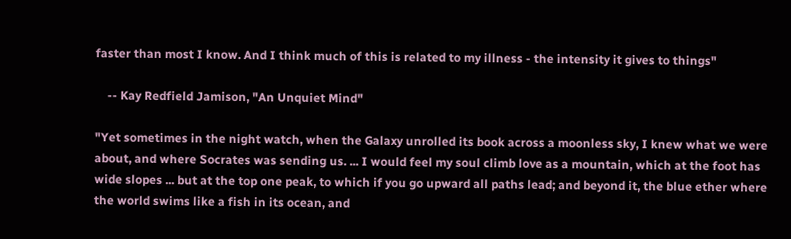faster than most I know. And I think much of this is related to my illness - the intensity it gives to things"

    -- Kay Redfield Jamison, "An Unquiet Mind"

"Yet sometimes in the night watch, when the Galaxy unrolled its book across a moonless sky, I knew what we were about, and where Socrates was sending us. ... I would feel my soul climb love as a mountain, which at the foot has wide slopes ... but at the top one peak, to which if you go upward all paths lead; and beyond it, the blue ether where the world swims like a fish in its ocean, and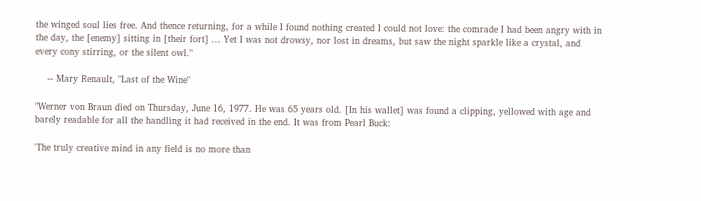the winged soul lies free. And thence returning, for a while I found nothing created I could not love: the comrade I had been angry with in the day, the [enemy] sitting in [their fort] ... Yet I was not drowsy, nor lost in dreams, but saw the night sparkle like a crystal, and every cony stirring, or the silent owl."

    -- Mary Renault, "Last of the Wine"

"Werner von Braun died on Thursday, June 16, 1977. He was 65 years old. [In his wallet] was found a clipping, yellowed with age and barely readable for all the handling it had received in the end. It was from Pearl Buck:

'The truly creative mind in any field is no more than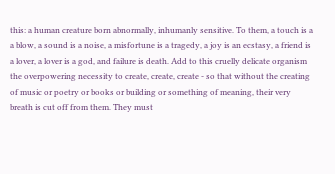this: a human creature born abnormally, inhumanly sensitive. To them, a touch is a a blow, a sound is a noise, a misfortune is a tragedy, a joy is an ecstasy, a friend is a lover, a lover is a god, and failure is death. Add to this cruelly delicate organism the overpowering necessity to create, create, create - so that without the creating of music or poetry or books or building or something of meaning, their very breath is cut off from them. They must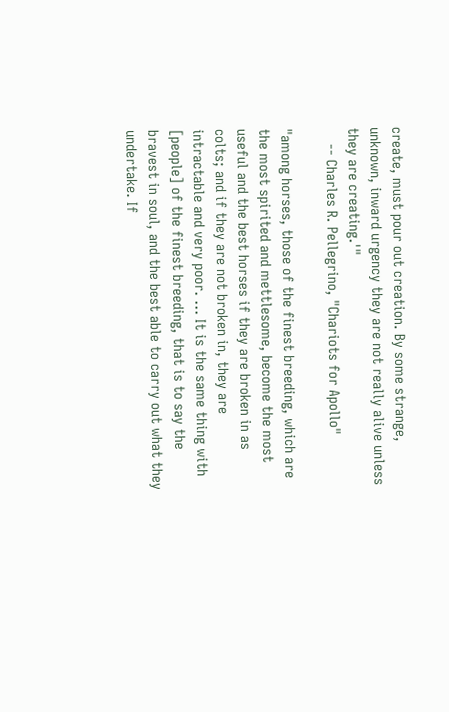create, must pour out creation. By some strange, unknown, inward urgency they are not really alive unless they are creating.'"
    -- Charles R. Pellegrino, "Chariots for Apollo"

"among horses, those of the finest breeding, which are the most spirited and mettlesome, become the most useful and the best horses if they are broken in as colts; and if they are not broken in, they are intractable and very poor. ... It is the same thing with [people] of the finest breeding, that is to say the bravest in soul, and the best able to carry out what they undertake. If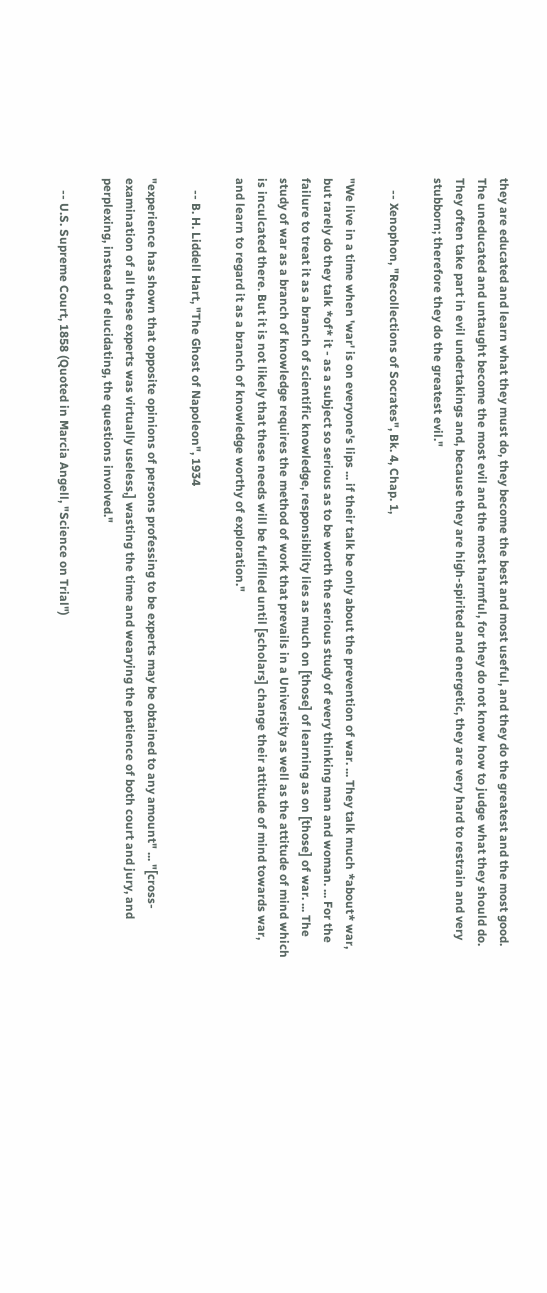they are educated and learn what they must do, they become the best and most useful, and they do the greatest and the most good. The uneducated and untaught become the most evil and the most harmful, for they do not know how to judge what they should do. They often take part in evil undertakings and, because they are high-spirited and energetic, they are very hard to restrain and very stubborn; therefore they do the greatest evil."

    -- Xenophon, "Recollections of Socrates", Bk. 4, Chap. 1,

"We live in a time when 'war' is on everyone's lips ... if their talk be only about the prevention of war. ... They talk much *about* war, but rarely do they talk *of* it - as a subject so serious as to be worth the serious study of every thinking man and woman. ... For the failure to treat it as a branch of scientific knowledge, responsibility lies as much on [those] of learning as on [those] of war. ... The study of war as a branch of knowledge requires the method of work that prevails in a University as well as the attitude of mind which is inculcated there. But it is not likely that these needs will be fulfilled until [scholars] change their attitude of mind towards war, and learn to regard it as a branch of knowledge worthy of exploration."

    -- B. H. Liddell Hart, "The Ghost of Napoleon", 1934

"experience has shown that opposite opinions of persons professing to be experts may be obtained to any amount" ... "[cross-examination of all these experts was virtually useless,] wasting the time and wearying the patience of both court and jury, and perplexing, instead of elucidating, the questions involved."

    -- U.S. Supreme Court, 1858 (Quoted in Marcia Angell, "Science on Trial")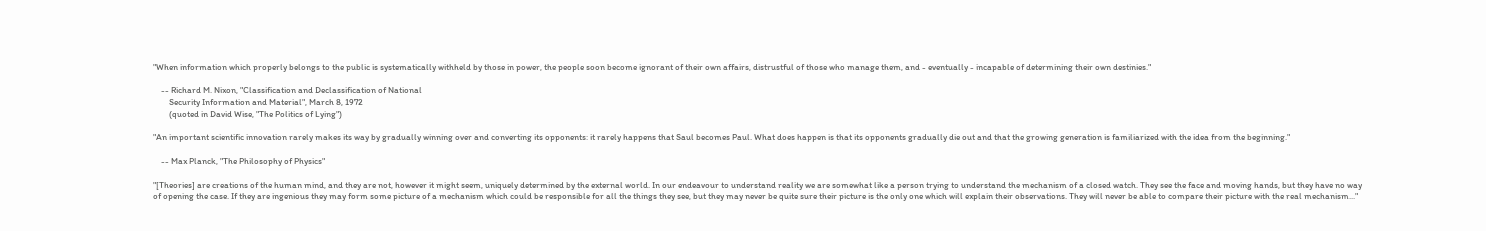"When information which properly belongs to the public is systematically withheld by those in power, the people soon become ignorant of their own affairs, distrustful of those who manage them, and - eventually - incapable of determining their own destinies."

    -- Richard M. Nixon, "Classification and Declassification of National
        Security Information and Material", March 8, 1972
        (quoted in David Wise, "The Politics of Lying")

"An important scientific innovation rarely makes its way by gradually winning over and converting its opponents: it rarely happens that Saul becomes Paul. What does happen is that its opponents gradually die out and that the growing generation is familiarized with the idea from the beginning."

    -- Max Planck, "The Philosophy of Physics"

"[Theories] are creations of the human mind, and they are not, however it might seem, uniquely determined by the external world. In our endeavour to understand reality we are somewhat like a person trying to understand the mechanism of a closed watch. They see the face and moving hands, but they have no way of opening the case. If they are ingenious they may form some picture of a mechanism which could be responsible for all the things they see, but they may never be quite sure their picture is the only one which will explain their observations. They will never be able to compare their picture with the real mechanism..."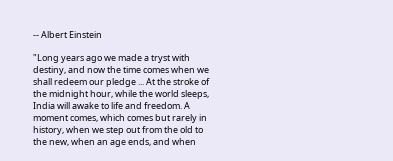-- Albert Einstein

"Long years ago we made a tryst with destiny, and now the time comes when we shall redeem our pledge ... At the stroke of the midnight hour, while the world sleeps, India will awake to life and freedom. A moment comes, which comes but rarely in history, when we step out from the old to the new, when an age ends, and when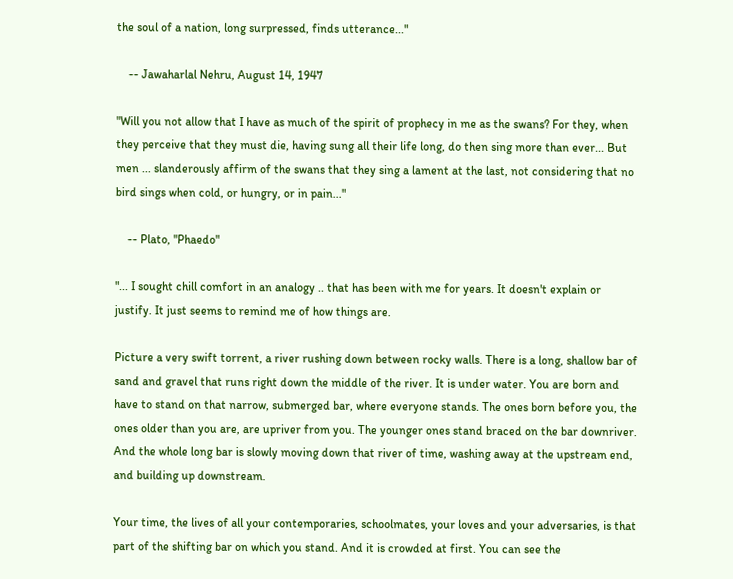the soul of a nation, long surpressed, finds utterance..."

    -- Jawaharlal Nehru, August 14, 1947

"Will you not allow that I have as much of the spirit of prophecy in me as the swans? For they, when they perceive that they must die, having sung all their life long, do then sing more than ever... But men ... slanderously affirm of the swans that they sing a lament at the last, not considering that no bird sings when cold, or hungry, or in pain..."

    -- Plato, "Phaedo"

"... I sought chill comfort in an analogy .. that has been with me for years. It doesn't explain or justify. It just seems to remind me of how things are.

Picture a very swift torrent, a river rushing down between rocky walls. There is a long, shallow bar of sand and gravel that runs right down the middle of the river. It is under water. You are born and have to stand on that narrow, submerged bar, where everyone stands. The ones born before you, the ones older than you are, are upriver from you. The younger ones stand braced on the bar downriver. And the whole long bar is slowly moving down that river of time, washing away at the upstream end, and building up downstream.

Your time, the lives of all your contemporaries, schoolmates, your loves and your adversaries, is that part of the shifting bar on which you stand. And it is crowded at first. You can see the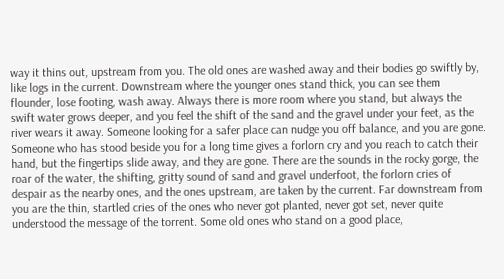way it thins out, upstream from you. The old ones are washed away and their bodies go swiftly by, like logs in the current. Downstream where the younger ones stand thick, you can see them flounder, lose footing, wash away. Always there is more room where you stand, but always the swift water grows deeper, and you feel the shift of the sand and the gravel under your feet, as the river wears it away. Someone looking for a safer place can nudge you off balance, and you are gone. Someone who has stood beside you for a long time gives a forlorn cry and you reach to catch their hand, but the fingertips slide away, and they are gone. There are the sounds in the rocky gorge, the roar of the water, the shifting, gritty sound of sand and gravel underfoot, the forlorn cries of despair as the nearby ones, and the ones upstream, are taken by the current. Far downstream from you are the thin, startled cries of the ones who never got planted, never got set, never quite understood the message of the torrent. Some old ones who stand on a good place,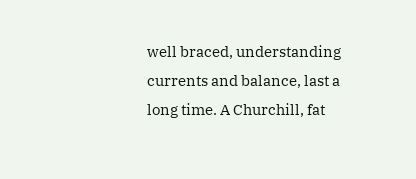well braced, understanding currents and balance, last a long time. A Churchill, fat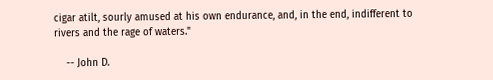cigar atilt, sourly amused at his own endurance, and, in the end, indifferent to rivers and the rage of waters."

    -- John D.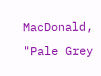MacDonald, "Pale Grey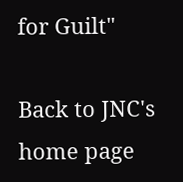for Guilt"

Back to JNC's home page